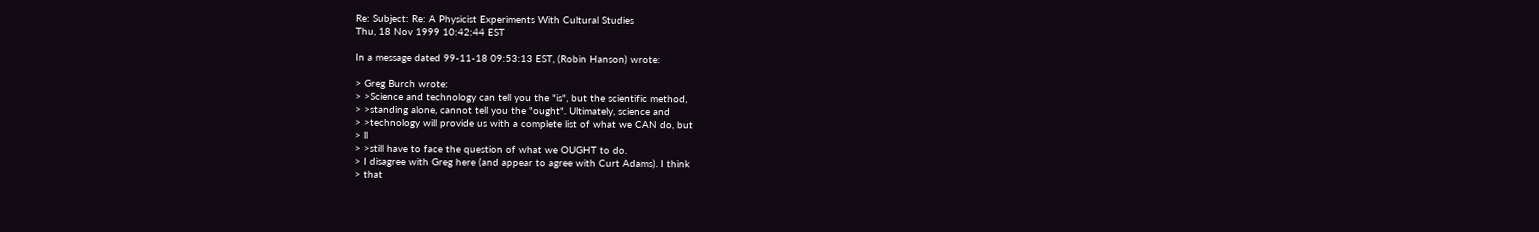Re: Subject: Re: A Physicist Experiments With Cultural Studies
Thu, 18 Nov 1999 10:42:44 EST

In a message dated 99-11-18 09:53:13 EST, (Robin Hanson) wrote:

> Greg Burch wrote:
> >Science and technology can tell you the "is", but the scientific method,
> >standing alone, cannot tell you the "ought". Ultimately, science and
> >technology will provide us with a complete list of what we CAN do, but
> ll
> >still have to face the question of what we OUGHT to do.
> I disagree with Greg here (and appear to agree with Curt Adams). I think
> that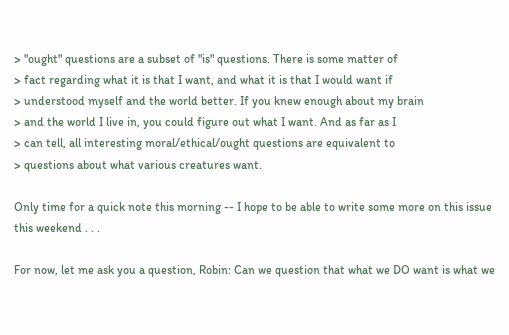> "ought" questions are a subset of "is" questions. There is some matter of
> fact regarding what it is that I want, and what it is that I would want if
> understood myself and the world better. If you knew enough about my brain
> and the world I live in, you could figure out what I want. And as far as I
> can tell, all interesting moral/ethical/ought questions are equivalent to
> questions about what various creatures want.

Only time for a quick note this morning -- I hope to be able to write some more on this issue this weekend . . .

For now, let me ask you a question, Robin: Can we question that what we DO want is what we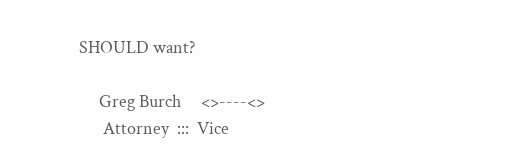SHOULD want?

     Greg Burch     <>----<>
      Attorney  :::  Vice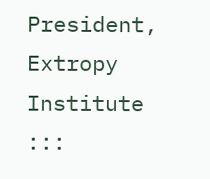President, Extropy Institute  :::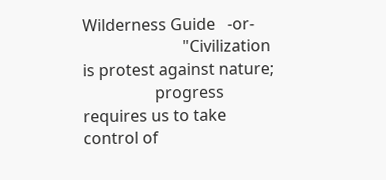Wilderness Guide   -or-
                         "Civilization is protest against nature;
                  progress requires us to take control of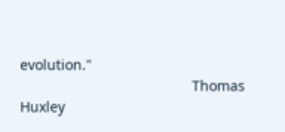evolution."
                                           Thomas Huxley